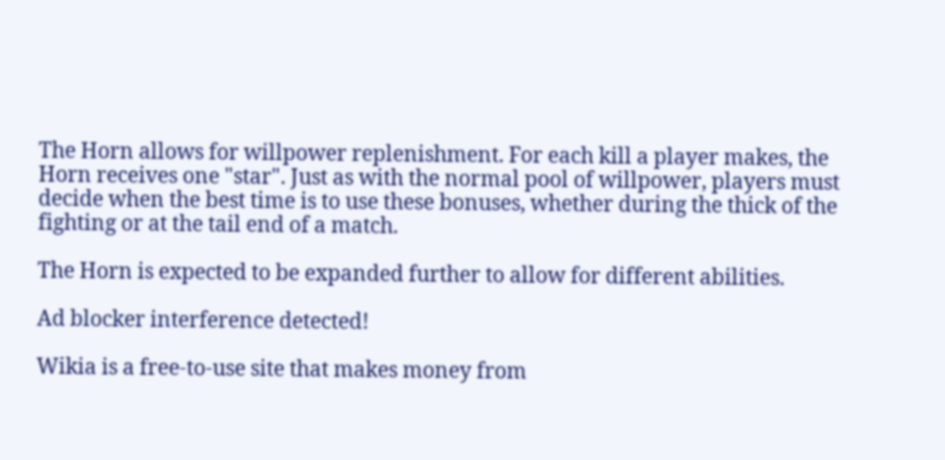The Horn allows for willpower replenishment. For each kill a player makes, the Horn receives one "star". Just as with the normal pool of willpower, players must decide when the best time is to use these bonuses, whether during the thick of the fighting or at the tail end of a match.

The Horn is expected to be expanded further to allow for different abilities.

Ad blocker interference detected!

Wikia is a free-to-use site that makes money from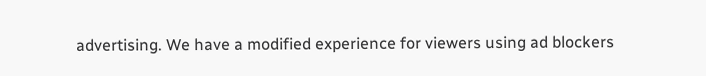advertising. We have a modified experience for viewers using ad blockers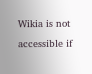Wikia is not accessible if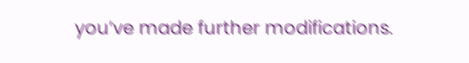you’ve made further modifications.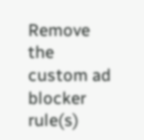Remove the custom ad blocker rule(s)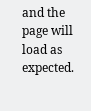and the page will load as expected.